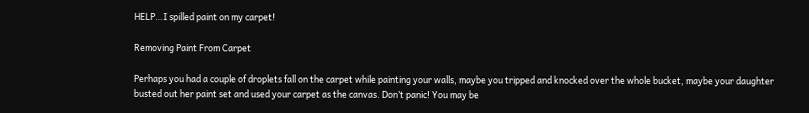HELP…I spilled paint on my carpet!

Removing Paint From Carpet

Perhaps you had a couple of droplets fall on the carpet while painting your walls, maybe you tripped and knocked over the whole bucket, maybe your daughter busted out her paint set and used your carpet as the canvas. Don’t panic! You may be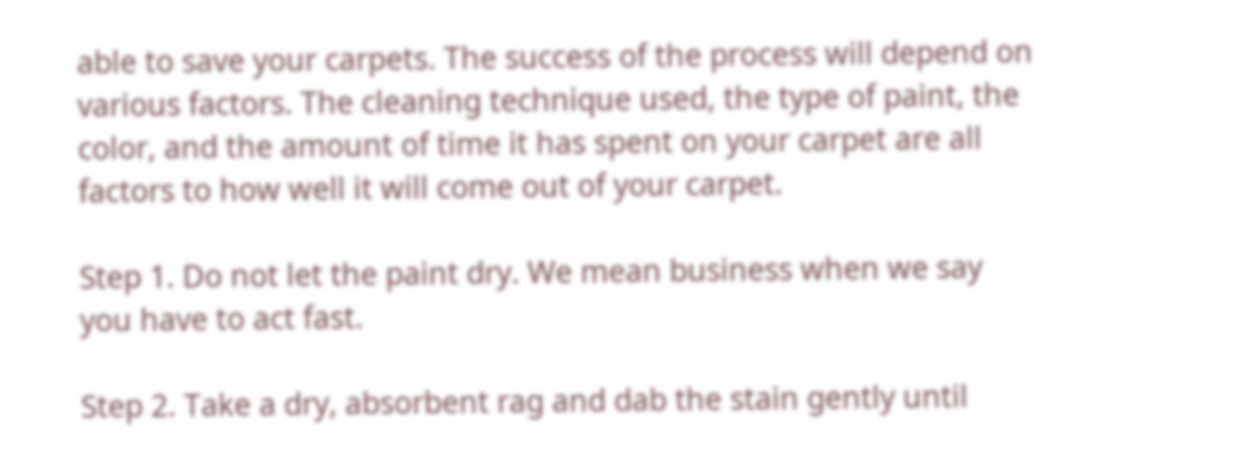able to save your carpets. The success of the process will depend on various factors. The cleaning technique used, the type of paint, the color, and the amount of time it has spent on your carpet are all factors to how well it will come out of your carpet.

Step 1. Do not let the paint dry. We mean business when we say you have to act fast.

Step 2. Take a dry, absorbent rag and dab the stain gently until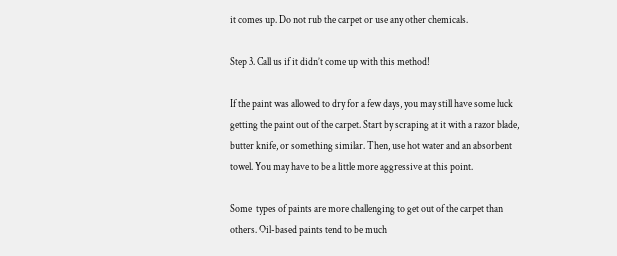it comes up. Do not rub the carpet or use any other chemicals.

Step 3. Call us if it didn’t come up with this method!

If the paint was allowed to dry for a few days, you may still have some luck getting the paint out of the carpet. Start by scraping at it with a razor blade, butter knife, or something similar. Then, use hot water and an absorbent towel. You may have to be a little more aggressive at this point.

Some  types of paints are more challenging to get out of the carpet than others. Oil-based paints tend to be much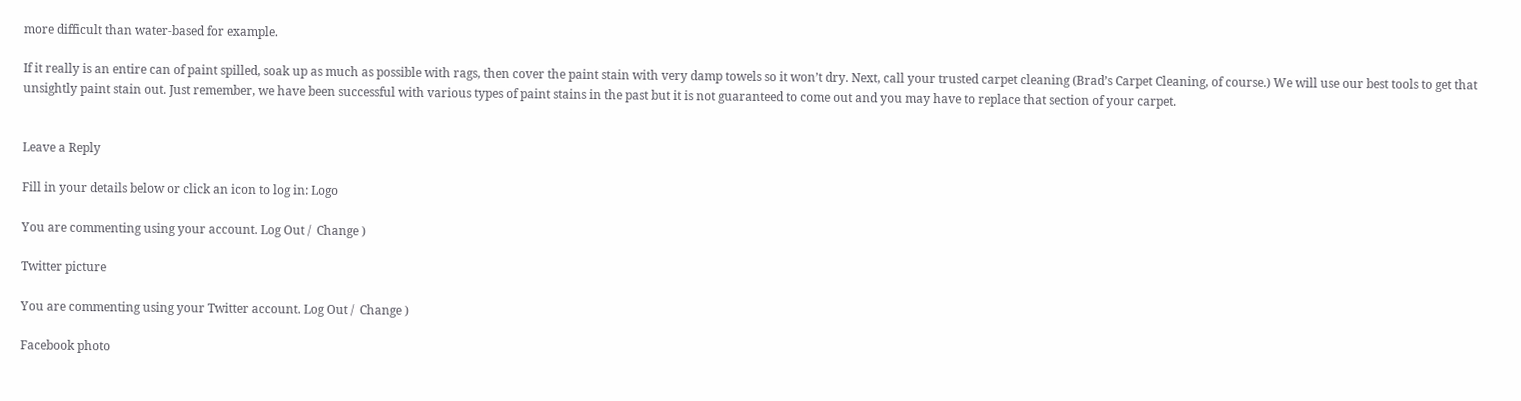more difficult than water-based for example.

If it really is an entire can of paint spilled, soak up as much as possible with rags, then cover the paint stain with very damp towels so it won’t dry. Next, call your trusted carpet cleaning (Brad’s Carpet Cleaning, of course.) We will use our best tools to get that unsightly paint stain out. Just remember, we have been successful with various types of paint stains in the past but it is not guaranteed to come out and you may have to replace that section of your carpet.


Leave a Reply

Fill in your details below or click an icon to log in: Logo

You are commenting using your account. Log Out /  Change )

Twitter picture

You are commenting using your Twitter account. Log Out /  Change )

Facebook photo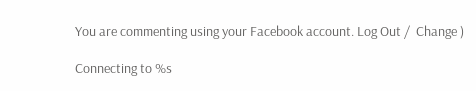You are commenting using your Facebook account. Log Out /  Change )

Connecting to %s